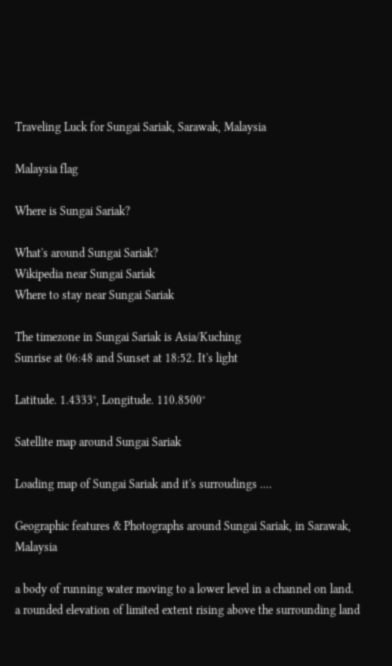Traveling Luck for Sungai Sariak, Sarawak, Malaysia

Malaysia flag

Where is Sungai Sariak?

What's around Sungai Sariak?
Wikipedia near Sungai Sariak
Where to stay near Sungai Sariak

The timezone in Sungai Sariak is Asia/Kuching
Sunrise at 06:48 and Sunset at 18:52. It's light

Latitude. 1.4333°, Longitude. 110.8500°

Satellite map around Sungai Sariak

Loading map of Sungai Sariak and it's surroudings ....

Geographic features & Photographs around Sungai Sariak, in Sarawak, Malaysia

a body of running water moving to a lower level in a channel on land.
a rounded elevation of limited extent rising above the surrounding land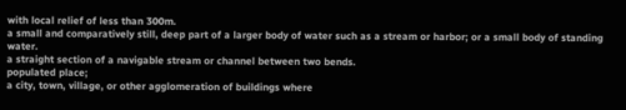with local relief of less than 300m.
a small and comparatively still, deep part of a larger body of water such as a stream or harbor; or a small body of standing water.
a straight section of a navigable stream or channel between two bends.
populated place;
a city, town, village, or other agglomeration of buildings where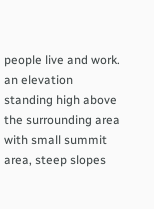people live and work.
an elevation standing high above the surrounding area with small summit area, steep slopes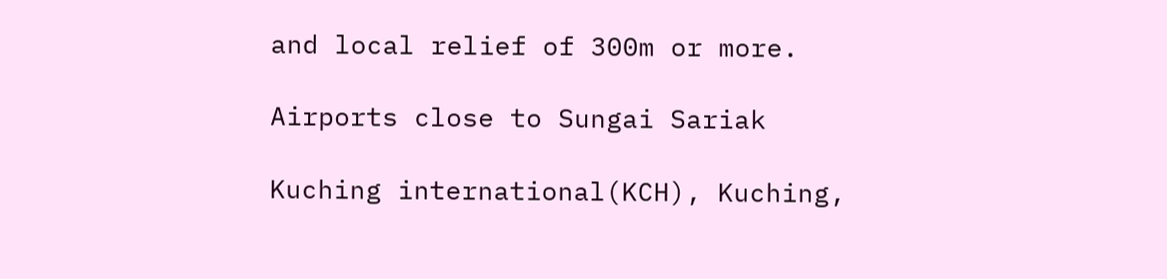and local relief of 300m or more.

Airports close to Sungai Sariak

Kuching international(KCH), Kuching,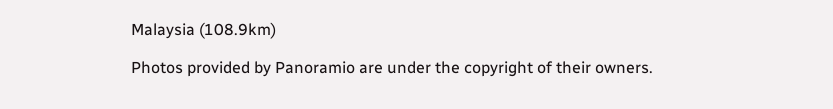Malaysia (108.9km)

Photos provided by Panoramio are under the copyright of their owners.